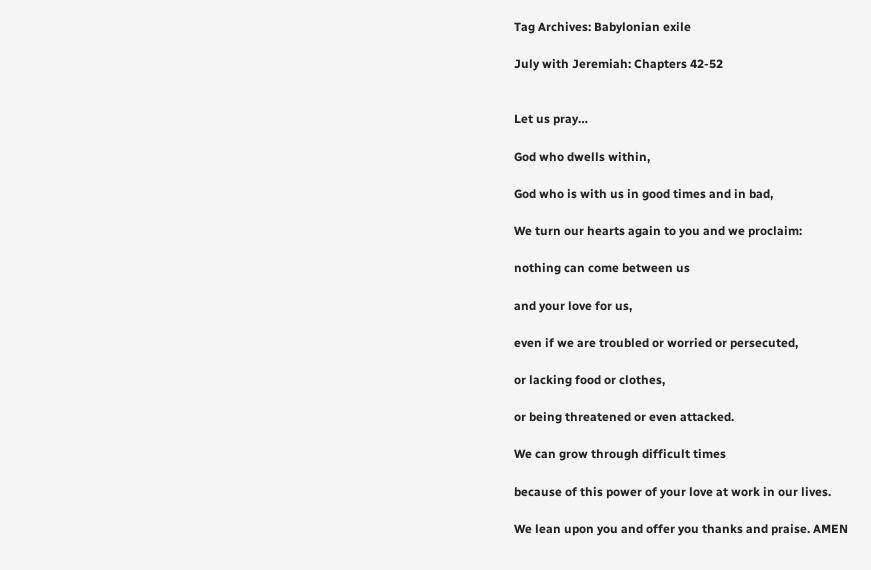Tag Archives: Babylonian exile

July with Jeremiah: Chapters 42-52


Let us pray…

God who dwells within,

God who is with us in good times and in bad,

We turn our hearts again to you and we proclaim:

nothing can come between us

and your love for us,

even if we are troubled or worried or persecuted,

or lacking food or clothes,

or being threatened or even attacked.

We can grow through difficult times

because of this power of your love at work in our lives.

We lean upon you and offer you thanks and praise. AMEN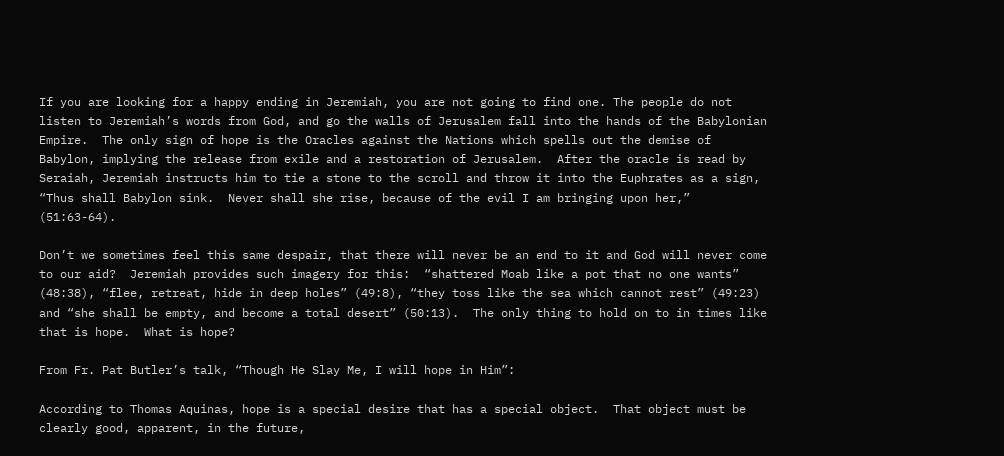If you are looking for a happy ending in Jeremiah, you are not going to find one. The people do not listen to Jeremiah’s words from God, and go the walls of Jerusalem fall into the hands of the Babylonian Empire.  The only sign of hope is the Oracles against the Nations which spells out the demise of Babylon, implying the release from exile and a restoration of Jerusalem.  After the oracle is read by Seraiah, Jeremiah instructs him to tie a stone to the scroll and throw it into the Euphrates as a sign, “Thus shall Babylon sink.  Never shall she rise, because of the evil I am bringing upon her,” (51:63-64).

Don’t we sometimes feel this same despair, that there will never be an end to it and God will never come to our aid?  Jeremiah provides such imagery for this:  “shattered Moab like a pot that no one wants” (48:38), “flee, retreat, hide in deep holes” (49:8), “they toss like the sea which cannot rest” (49:23) and “she shall be empty, and become a total desert” (50:13).  The only thing to hold on to in times like that is hope.  What is hope?

From Fr. Pat Butler’s talk, “Though He Slay Me, I will hope in Him”:

According to Thomas Aquinas, hope is a special desire that has a special object.  That object must be clearly good, apparent, in the future,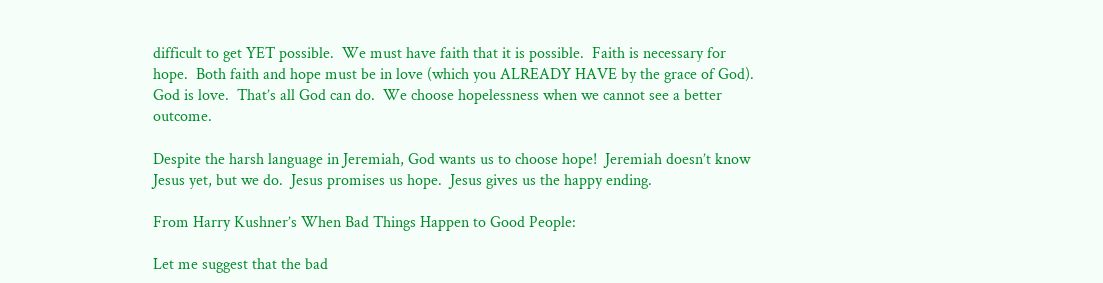difficult to get YET possible.  We must have faith that it is possible.  Faith is necessary for hope.  Both faith and hope must be in love (which you ALREADY HAVE by the grace of God).  God is love.  That’s all God can do.  We choose hopelessness when we cannot see a better outcome.

Despite the harsh language in Jeremiah, God wants us to choose hope!  Jeremiah doesn’t know Jesus yet, but we do.  Jesus promises us hope.  Jesus gives us the happy ending.

From Harry Kushner’s When Bad Things Happen to Good People:

Let me suggest that the bad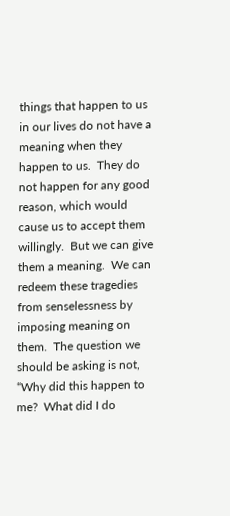things that happen to us in our lives do not have a meaning when they happen to us.  They do not happen for any good reason, which would cause us to accept them willingly.  But we can give them a meaning.  We can redeem these tragedies from senselessness by imposing meaning on them.  The question we should be asking is not, “Why did this happen to me?  What did I do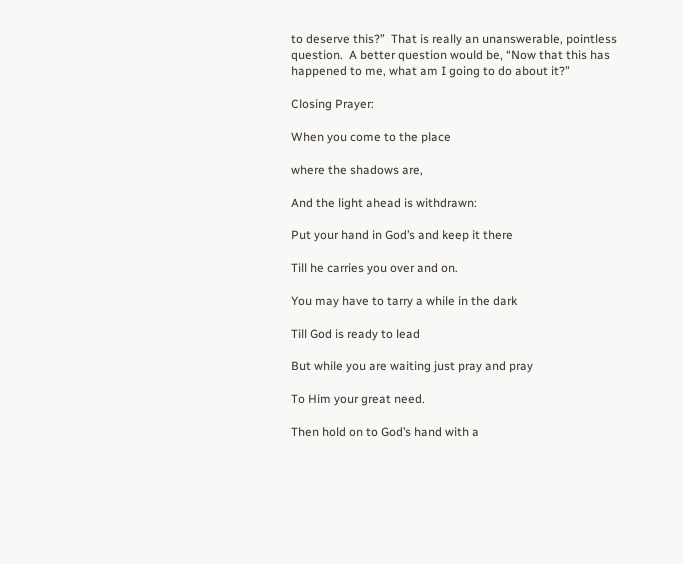to deserve this?”  That is really an unanswerable, pointless question.  A better question would be, “Now that this has happened to me, what am I going to do about it?”

Closing Prayer:

When you come to the place

where the shadows are,

And the light ahead is withdrawn:

Put your hand in God’s and keep it there

Till he carries you over and on.

You may have to tarry a while in the dark

Till God is ready to lead

But while you are waiting just pray and pray

To Him your great need.

Then hold on to God’s hand with a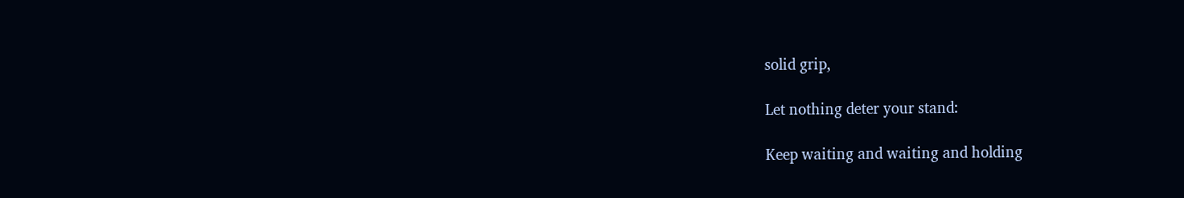solid grip,

Let nothing deter your stand:

Keep waiting and waiting and holding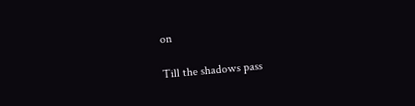on

Till the shadows pass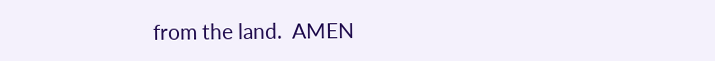from the land.  AMEN